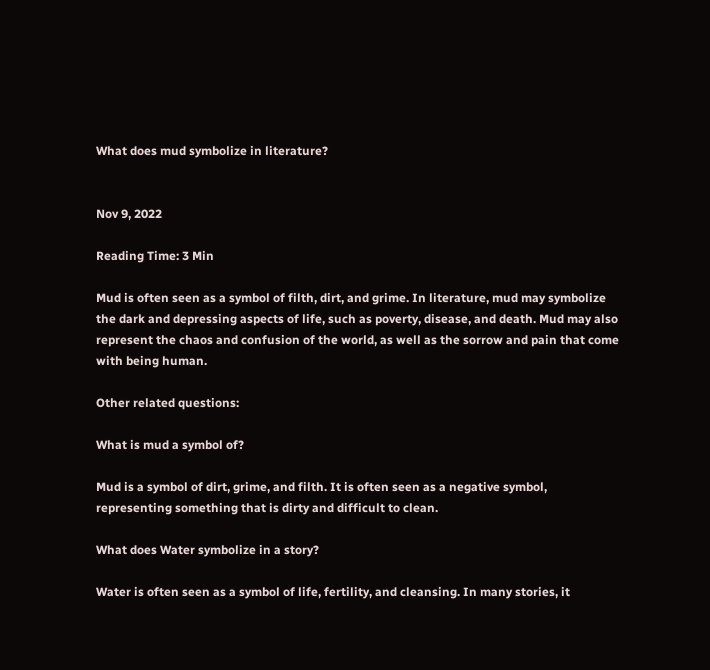What does mud symbolize in literature?


Nov 9, 2022

Reading Time: 3 Min

Mud is often seen as a symbol of filth, dirt, and grime. In literature, mud may symbolize the dark and depressing aspects of life, such as poverty, disease, and death. Mud may also represent the chaos and confusion of the world, as well as the sorrow and pain that come with being human.

Other related questions:

What is mud a symbol of?

Mud is a symbol of dirt, grime, and filth. It is often seen as a negative symbol, representing something that is dirty and difficult to clean.

What does Water symbolize in a story?

Water is often seen as a symbol of life, fertility, and cleansing. In many stories, it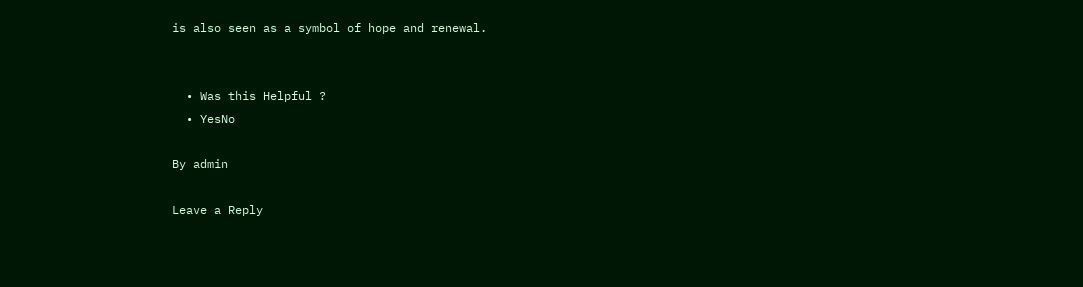is also seen as a symbol of hope and renewal.


  • Was this Helpful ?
  • YesNo

By admin

Leave a Reply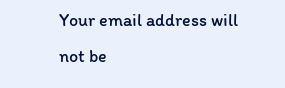Your email address will not be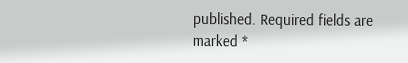published. Required fields are marked *